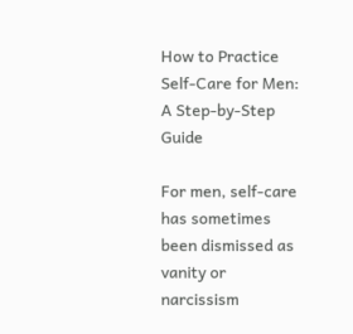How to Practice Self-Care for Men: A Step-by-Step Guide

For men, self-care has sometimes been dismissed as vanity or narcissism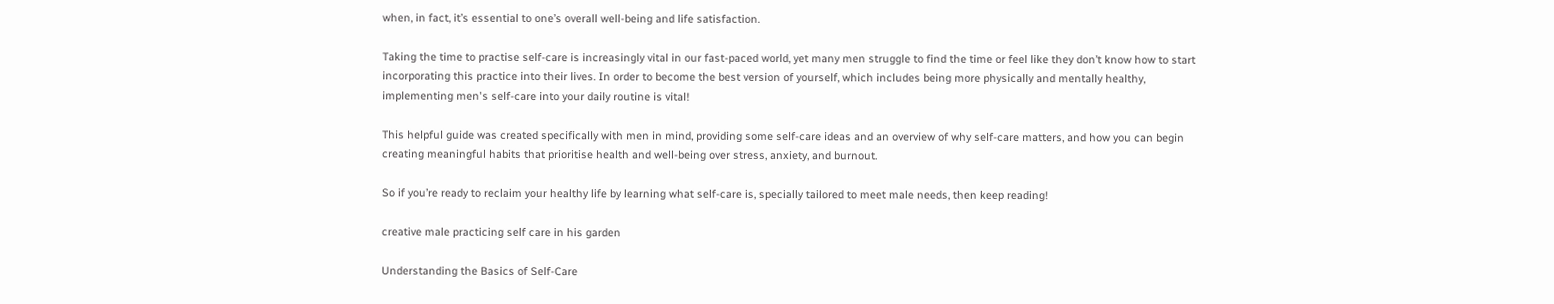when, in fact, it’s essential to one’s overall well-being and life satisfaction.

Taking the time to practise self-care is increasingly vital in our fast-paced world, yet many men struggle to find the time or feel like they don’t know how to start incorporating this practice into their lives. In order to become the best version of yourself, which includes being more physically and mentally healthy, implementing men's self-care into your daily routine is vital!

This helpful guide was created specifically with men in mind, providing some self-care ideas and an overview of why self-care matters, and how you can begin creating meaningful habits that prioritise health and well-being over stress, anxiety, and burnout.

So if you’re ready to reclaim your healthy life by learning what self-care is, specially tailored to meet male needs, then keep reading!

creative male practicing self care in his garden

Understanding the Basics of Self-Care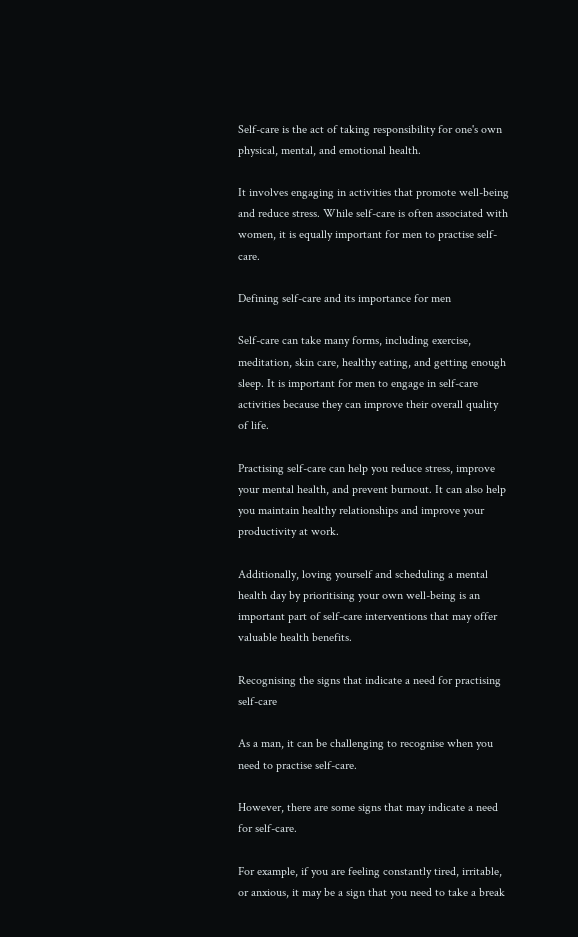Self-care is the act of taking responsibility for one's own physical, mental, and emotional health.

It involves engaging in activities that promote well-being and reduce stress. While self-care is often associated with women, it is equally important for men to practise self-care.

Defining self-care and its importance for men

Self-care can take many forms, including exercise, meditation, skin care, healthy eating, and getting enough sleep. It is important for men to engage in self-care activities because they can improve their overall quality of life.

Practising self-care can help you reduce stress, improve your mental health, and prevent burnout. It can also help you maintain healthy relationships and improve your productivity at work.

Additionally, loving yourself and scheduling a mental health day by prioritising your own well-being is an important part of self-care interventions that may offer valuable health benefits.

Recognising the signs that indicate a need for practising self-care

As a man, it can be challenging to recognise when you need to practise self-care.

However, there are some signs that may indicate a need for self-care.

For example, if you are feeling constantly tired, irritable, or anxious, it may be a sign that you need to take a break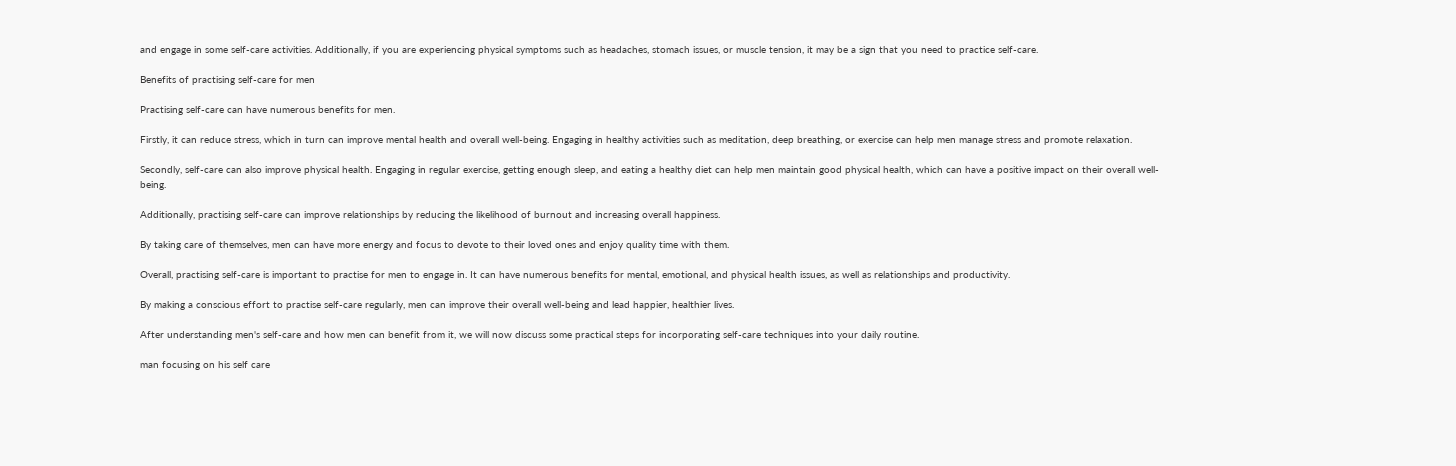and engage in some self-care activities. Additionally, if you are experiencing physical symptoms such as headaches, stomach issues, or muscle tension, it may be a sign that you need to practice self-care.

Benefits of practising self-care for men

Practising self-care can have numerous benefits for men.

Firstly, it can reduce stress, which in turn can improve mental health and overall well-being. Engaging in healthy activities such as meditation, deep breathing, or exercise can help men manage stress and promote relaxation.

Secondly, self-care can also improve physical health. Engaging in regular exercise, getting enough sleep, and eating a healthy diet can help men maintain good physical health, which can have a positive impact on their overall well-being.

Additionally, practising self-care can improve relationships by reducing the likelihood of burnout and increasing overall happiness.

By taking care of themselves, men can have more energy and focus to devote to their loved ones and enjoy quality time with them.

Overall, practising self-care is important to practise for men to engage in. It can have numerous benefits for mental, emotional, and physical health issues, as well as relationships and productivity.

By making a conscious effort to practise self-care regularly, men can improve their overall well-being and lead happier, healthier lives.

After understanding men's self-care and how men can benefit from it, we will now discuss some practical steps for incorporating self-care techniques into your daily routine.

man focusing on his self care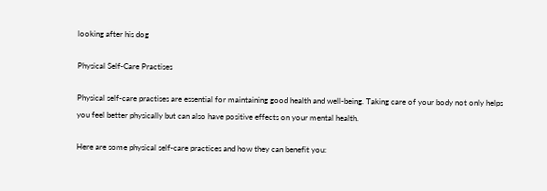looking after his dog

Physical Self-Care Practises

Physical self-care practises are essential for maintaining good health and well-being. Taking care of your body not only helps you feel better physically but can also have positive effects on your mental health.

Here are some physical self-care practices and how they can benefit you: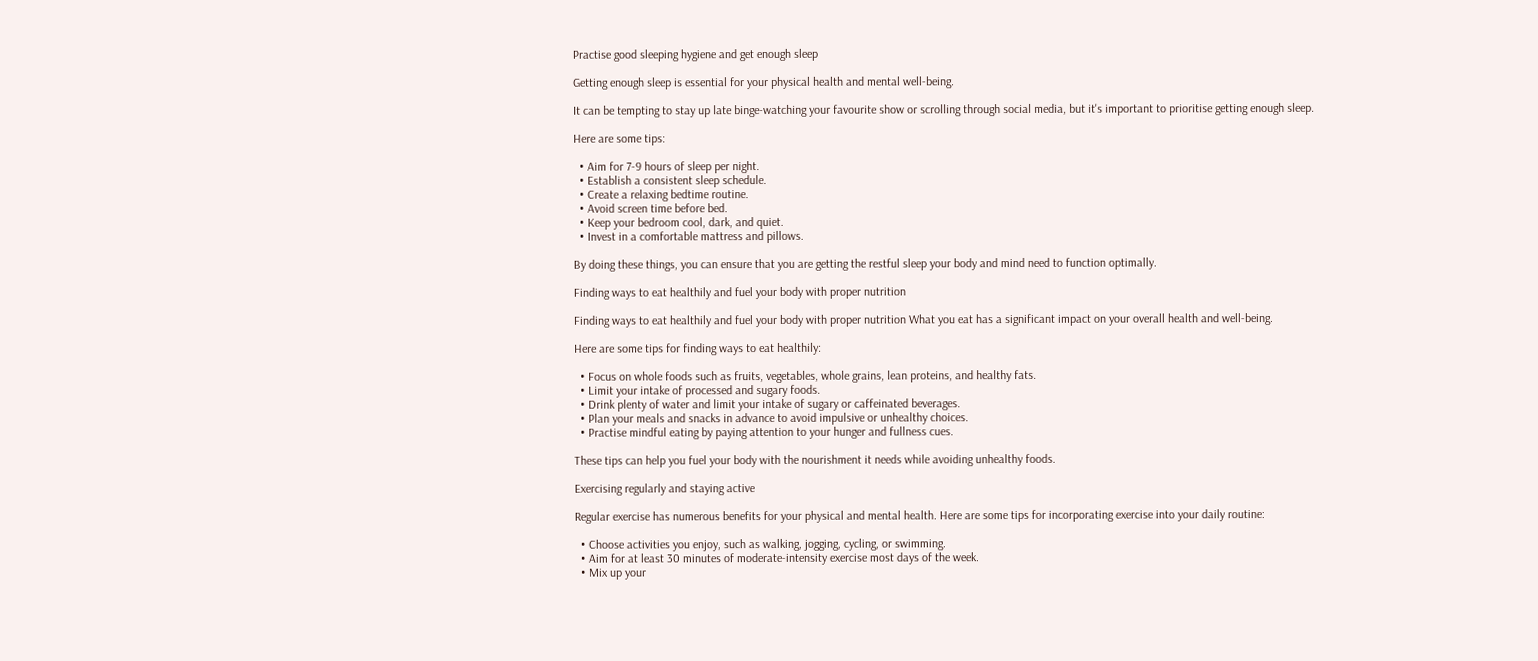Practise good sleeping hygiene and get enough sleep

Getting enough sleep is essential for your physical health and mental well-being.

It can be tempting to stay up late binge-watching your favourite show or scrolling through social media, but it's important to prioritise getting enough sleep.

Here are some tips:

  • Aim for 7-9 hours of sleep per night.
  • Establish a consistent sleep schedule.
  • Create a relaxing bedtime routine.
  • Avoid screen time before bed.
  • Keep your bedroom cool, dark, and quiet.
  • Invest in a comfortable mattress and pillows.

By doing these things, you can ensure that you are getting the restful sleep your body and mind need to function optimally.

Finding ways to eat healthily and fuel your body with proper nutrition

Finding ways to eat healthily and fuel your body with proper nutrition What you eat has a significant impact on your overall health and well-being.

Here are some tips for finding ways to eat healthily:

  • Focus on whole foods such as fruits, vegetables, whole grains, lean proteins, and healthy fats.
  • Limit your intake of processed and sugary foods.
  • Drink plenty of water and limit your intake of sugary or caffeinated beverages.
  • Plan your meals and snacks in advance to avoid impulsive or unhealthy choices.
  • Practise mindful eating by paying attention to your hunger and fullness cues.

These tips can help you fuel your body with the nourishment it needs while avoiding unhealthy foods.

Exercising regularly and staying active

Regular exercise has numerous benefits for your physical and mental health. Here are some tips for incorporating exercise into your daily routine:

  • Choose activities you enjoy, such as walking, jogging, cycling, or swimming.
  • Aim for at least 30 minutes of moderate-intensity exercise most days of the week.
  • Mix up your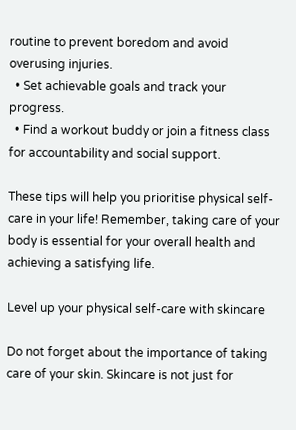routine to prevent boredom and avoid overusing injuries.
  • Set achievable goals and track your progress.
  • Find a workout buddy or join a fitness class for accountability and social support.

These tips will help you prioritise physical self-care in your life! Remember, taking care of your body is essential for your overall health and achieving a satisfying life.

Level up your physical self-care with skincare

Do not forget about the importance of taking care of your skin. Skincare is not just for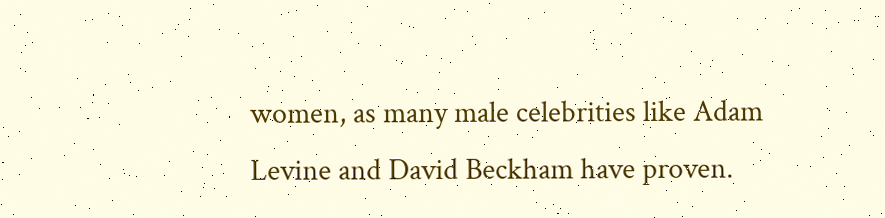women, as many male celebrities like Adam Levine and David Beckham have proven.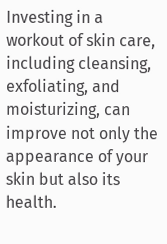Investing in a workout of skin care, including cleansing, exfoliating, and moisturizing, can improve not only the appearance of your skin but also its health.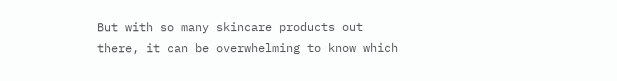But with so many skincare products out there, it can be overwhelming to know which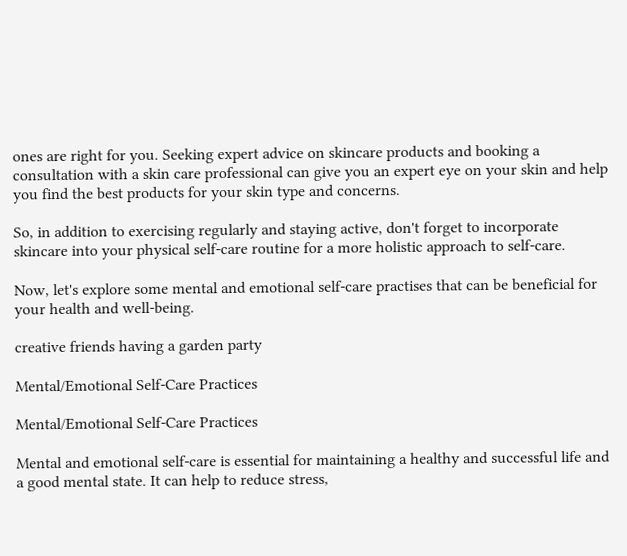ones are right for you. Seeking expert advice on skincare products and booking a consultation with a skin care professional can give you an expert eye on your skin and help you find the best products for your skin type and concerns.

So, in addition to exercising regularly and staying active, don't forget to incorporate skincare into your physical self-care routine for a more holistic approach to self-care.

Now, let's explore some mental and emotional self-care practises that can be beneficial for your health and well-being.

creative friends having a garden party

Mental/Emotional Self-Care Practices

Mental/Emotional Self-Care Practices

Mental and emotional self-care is essential for maintaining a healthy and successful life and a good mental state. It can help to reduce stress,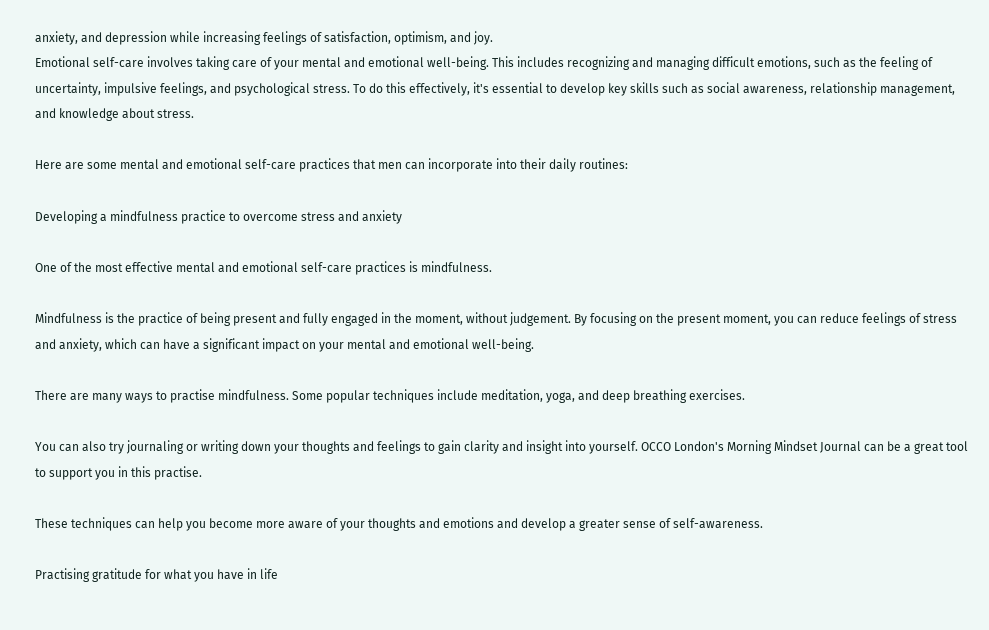anxiety, and depression while increasing feelings of satisfaction, optimism, and joy.
Emotional self-care involves taking care of your mental and emotional well-being. This includes recognizing and managing difficult emotions, such as the feeling of uncertainty, impulsive feelings, and psychological stress. To do this effectively, it's essential to develop key skills such as social awareness, relationship management, and knowledge about stress.

Here are some mental and emotional self-care practices that men can incorporate into their daily routines:

Developing a mindfulness practice to overcome stress and anxiety

One of the most effective mental and emotional self-care practices is mindfulness.

Mindfulness is the practice of being present and fully engaged in the moment, without judgement. By focusing on the present moment, you can reduce feelings of stress and anxiety, which can have a significant impact on your mental and emotional well-being.

There are many ways to practise mindfulness. Some popular techniques include meditation, yoga, and deep breathing exercises.

You can also try journaling or writing down your thoughts and feelings to gain clarity and insight into yourself. OCCO London's Morning Mindset Journal can be a great tool to support you in this practise.

These techniques can help you become more aware of your thoughts and emotions and develop a greater sense of self-awareness.

Practising gratitude for what you have in life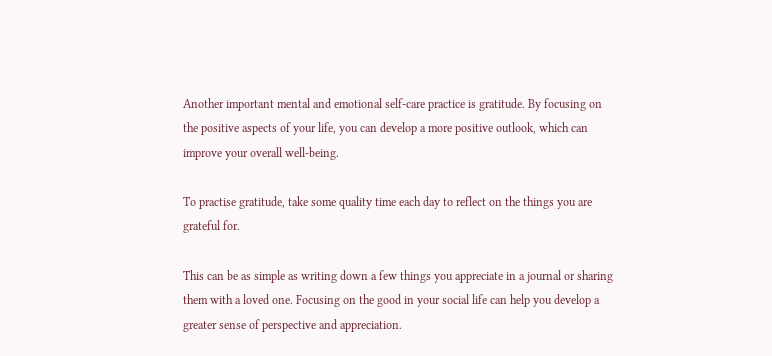Another important mental and emotional self-care practice is gratitude. By focusing on the positive aspects of your life, you can develop a more positive outlook, which can improve your overall well-being.

To practise gratitude, take some quality time each day to reflect on the things you are grateful for.

This can be as simple as writing down a few things you appreciate in a journal or sharing them with a loved one. Focusing on the good in your social life can help you develop a greater sense of perspective and appreciation.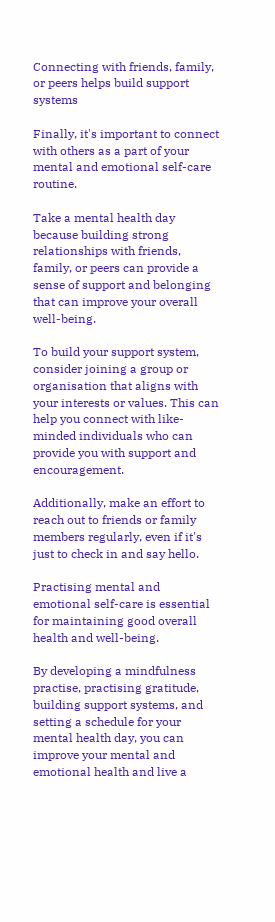Connecting with friends, family, or peers helps build support systems

Finally, it's important to connect with others as a part of your mental and emotional self-care routine.

Take a mental health day because building strong relationships with friends, family, or peers can provide a sense of support and belonging that can improve your overall well-being.

To build your support system, consider joining a group or organisation that aligns with your interests or values. This can help you connect with like-minded individuals who can provide you with support and encouragement.

Additionally, make an effort to reach out to friends or family members regularly, even if it's just to check in and say hello.

Practising mental and emotional self-care is essential for maintaining good overall health and well-being.

By developing a mindfulness practise, practising gratitude, building support systems, and setting a schedule for your mental health day, you can improve your mental and emotional health and live a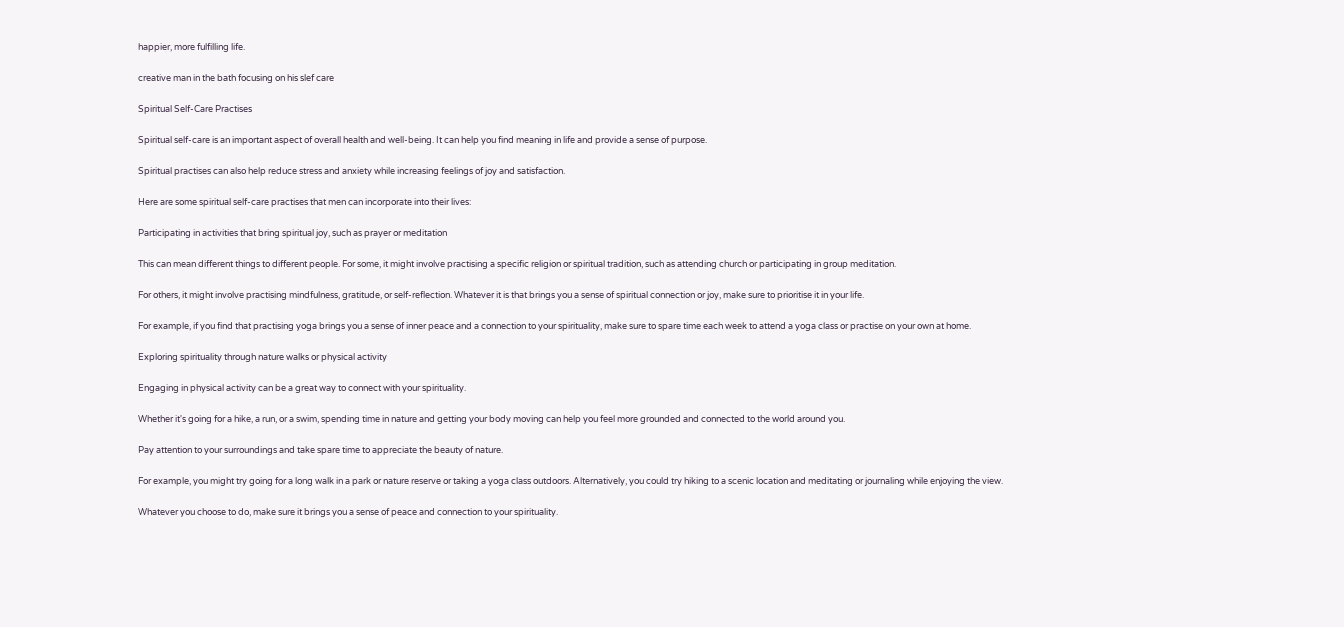happier, more fulfilling life.

creative man in the bath focusing on his slef care

Spiritual Self-Care Practises

Spiritual self-care is an important aspect of overall health and well-being. It can help you find meaning in life and provide a sense of purpose.

Spiritual practises can also help reduce stress and anxiety while increasing feelings of joy and satisfaction.

Here are some spiritual self-care practises that men can incorporate into their lives:

Participating in activities that bring spiritual joy, such as prayer or meditation

This can mean different things to different people. For some, it might involve practising a specific religion or spiritual tradition, such as attending church or participating in group meditation.

For others, it might involve practising mindfulness, gratitude, or self-reflection. Whatever it is that brings you a sense of spiritual connection or joy, make sure to prioritise it in your life.

For example, if you find that practising yoga brings you a sense of inner peace and a connection to your spirituality, make sure to spare time each week to attend a yoga class or practise on your own at home.

Exploring spirituality through nature walks or physical activity

Engaging in physical activity can be a great way to connect with your spirituality.

Whether it's going for a hike, a run, or a swim, spending time in nature and getting your body moving can help you feel more grounded and connected to the world around you.

Pay attention to your surroundings and take spare time to appreciate the beauty of nature.

For example, you might try going for a long walk in a park or nature reserve or taking a yoga class outdoors. Alternatively, you could try hiking to a scenic location and meditating or journaling while enjoying the view.

Whatever you choose to do, make sure it brings you a sense of peace and connection to your spirituality.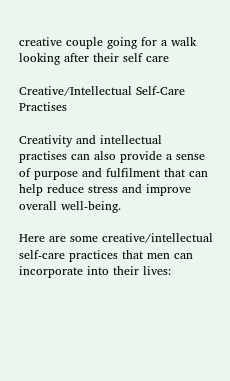creative couple going for a walk looking after their self care

Creative/Intellectual Self-Care Practises

Creativity and intellectual practises can also provide a sense of purpose and fulfilment that can help reduce stress and improve overall well-being.

Here are some creative/intellectual self-care practices that men can incorporate into their lives: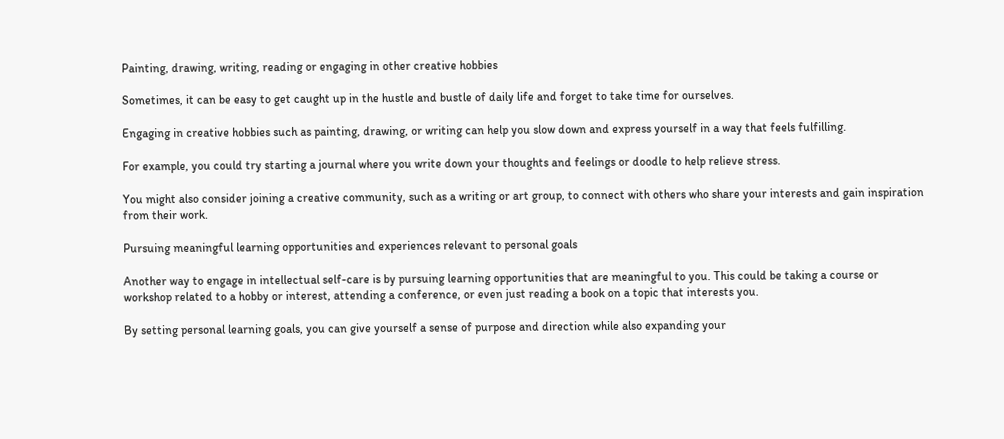Painting, drawing, writing, reading or engaging in other creative hobbies

Sometimes, it can be easy to get caught up in the hustle and bustle of daily life and forget to take time for ourselves.

Engaging in creative hobbies such as painting, drawing, or writing can help you slow down and express yourself in a way that feels fulfilling.

For example, you could try starting a journal where you write down your thoughts and feelings or doodle to help relieve stress.

You might also consider joining a creative community, such as a writing or art group, to connect with others who share your interests and gain inspiration from their work.

Pursuing meaningful learning opportunities and experiences relevant to personal goals

Another way to engage in intellectual self-care is by pursuing learning opportunities that are meaningful to you. This could be taking a course or workshop related to a hobby or interest, attending a conference, or even just reading a book on a topic that interests you.

By setting personal learning goals, you can give yourself a sense of purpose and direction while also expanding your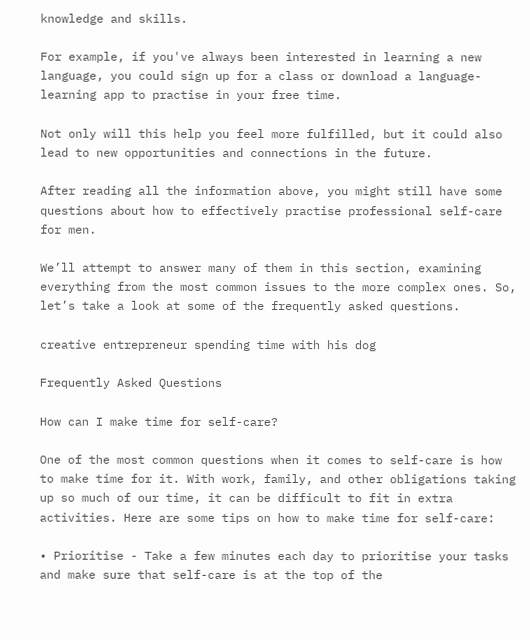knowledge and skills.

For example, if you've always been interested in learning a new language, you could sign up for a class or download a language-learning app to practise in your free time.

Not only will this help you feel more fulfilled, but it could also lead to new opportunities and connections in the future.

After reading all the information above, you might still have some questions about how to effectively practise professional self-care for men.

We’ll attempt to answer many of them in this section, examining everything from the most common issues to the more complex ones. So, let’s take a look at some of the frequently asked questions.

creative entrepreneur spending time with his dog

Frequently Asked Questions

How can I make time for self-care?

One of the most common questions when it comes to self-care is how to make time for it. With work, family, and other obligations taking up so much of our time, it can be difficult to fit in extra activities. Here are some tips on how to make time for self-care:

• Prioritise - Take a few minutes each day to prioritise your tasks and make sure that self-care is at the top of the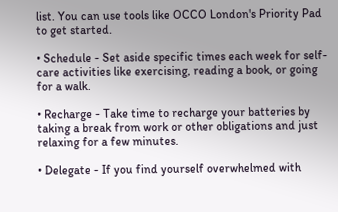list. You can use tools like OCCO London's Priority Pad to get started.

• Schedule - Set aside specific times each week for self-care activities like exercising, reading a book, or going for a walk.

• Recharge - Take time to recharge your batteries by taking a break from work or other obligations and just relaxing for a few minutes.

• Delegate - If you find yourself overwhelmed with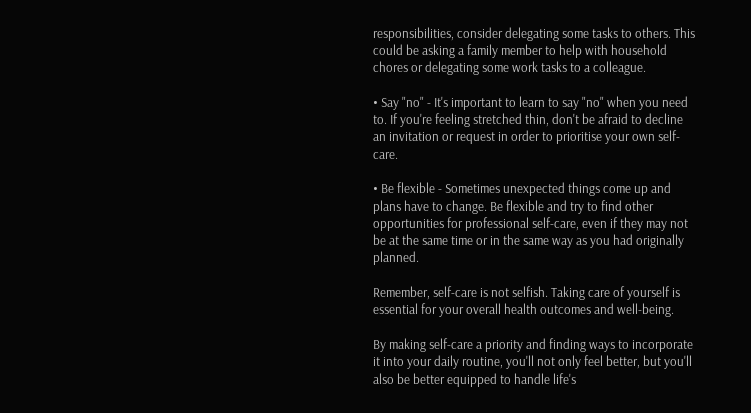responsibilities, consider delegating some tasks to others. This could be asking a family member to help with household chores or delegating some work tasks to a colleague.

• Say "no" - It's important to learn to say "no" when you need to. If you're feeling stretched thin, don't be afraid to decline an invitation or request in order to prioritise your own self-care.

• Be flexible - Sometimes unexpected things come up and plans have to change. Be flexible and try to find other opportunities for professional self-care, even if they may not be at the same time or in the same way as you had originally planned.

Remember, self-care is not selfish. Taking care of yourself is essential for your overall health outcomes and well-being.

By making self-care a priority and finding ways to incorporate it into your daily routine, you'll not only feel better, but you'll also be better equipped to handle life's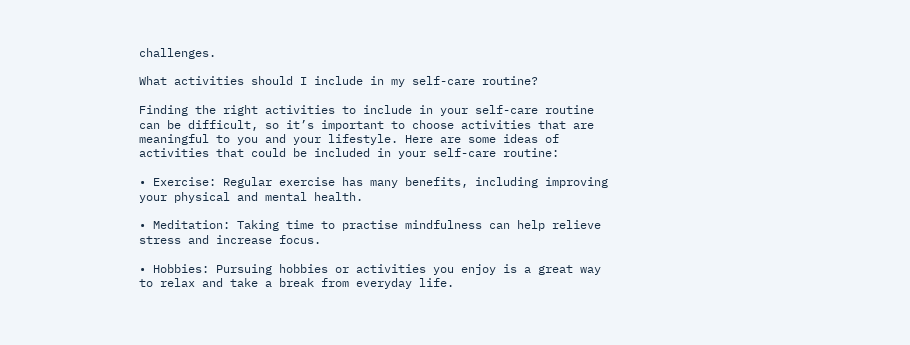challenges.

What activities should I include in my self-care routine?

Finding the right activities to include in your self-care routine can be difficult, so it’s important to choose activities that are meaningful to you and your lifestyle. Here are some ideas of activities that could be included in your self-care routine:

• Exercise: Regular exercise has many benefits, including improving your physical and mental health.

• Meditation: Taking time to practise mindfulness can help relieve stress and increase focus.

• Hobbies: Pursuing hobbies or activities you enjoy is a great way to relax and take a break from everyday life.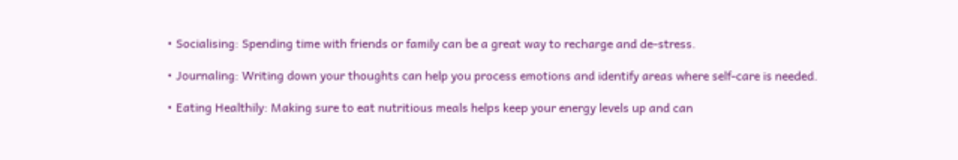• Socialising: Spending time with friends or family can be a great way to recharge and de-stress.

• Journaling: Writing down your thoughts can help you process emotions and identify areas where self-care is needed.

• Eating Healthily: Making sure to eat nutritious meals helps keep your energy levels up and can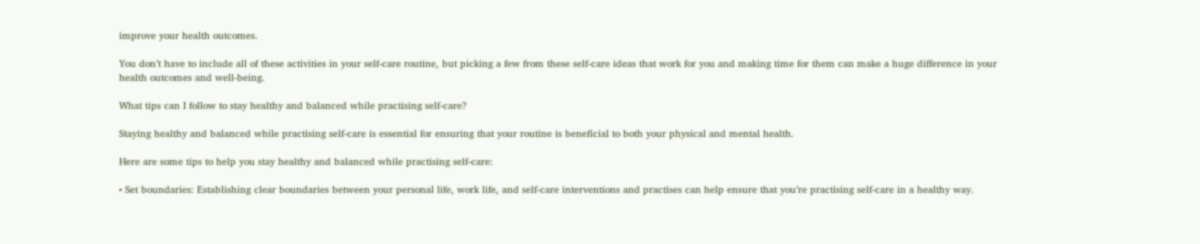improve your health outcomes.

You don’t have to include all of these activities in your self-care routine, but picking a few from these self-care ideas that work for you and making time for them can make a huge difference in your health outcomes and well-being.

What tips can I follow to stay healthy and balanced while practising self-care?

Staying healthy and balanced while practising self-care is essential for ensuring that your routine is beneficial to both your physical and mental health.

Here are some tips to help you stay healthy and balanced while practising self-care:

• Set boundaries: Establishing clear boundaries between your personal life, work life, and self-care interventions and practises can help ensure that you’re practising self-care in a healthy way.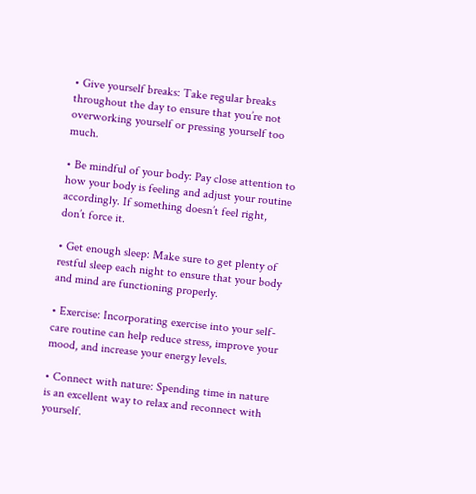• Give yourself breaks: Take regular breaks throughout the day to ensure that you’re not overworking yourself or pressing yourself too much.

• Be mindful of your body: Pay close attention to how your body is feeling and adjust your routine accordingly. If something doesn’t feel right, don’t force it.

• Get enough sleep: Make sure to get plenty of restful sleep each night to ensure that your body and mind are functioning properly.

• Exercise: Incorporating exercise into your self-care routine can help reduce stress, improve your mood, and increase your energy levels.

• Connect with nature: Spending time in nature is an excellent way to relax and reconnect with yourself.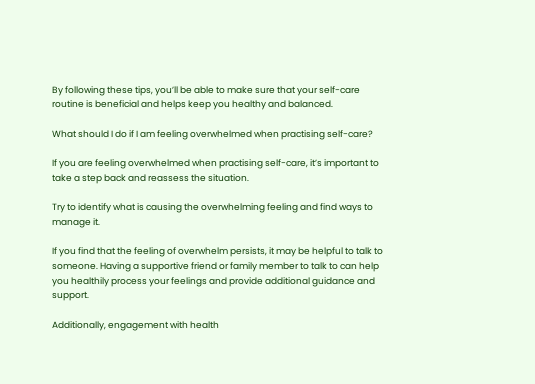By following these tips, you’ll be able to make sure that your self-care routine is beneficial and helps keep you healthy and balanced.

What should I do if I am feeling overwhelmed when practising self-care?

If you are feeling overwhelmed when practising self-care, it’s important to take a step back and reassess the situation.

Try to identify what is causing the overwhelming feeling and find ways to manage it.

If you find that the feeling of overwhelm persists, it may be helpful to talk to someone. Having a supportive friend or family member to talk to can help you healthily process your feelings and provide additional guidance and support.

Additionally, engagement with health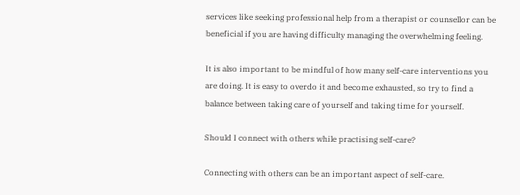services like seeking professional help from a therapist or counsellor can be beneficial if you are having difficulty managing the overwhelming feeling.

It is also important to be mindful of how many self-care interventions you are doing. It is easy to overdo it and become exhausted, so try to find a balance between taking care of yourself and taking time for yourself.

Should I connect with others while practising self-care?

Connecting with others can be an important aspect of self-care.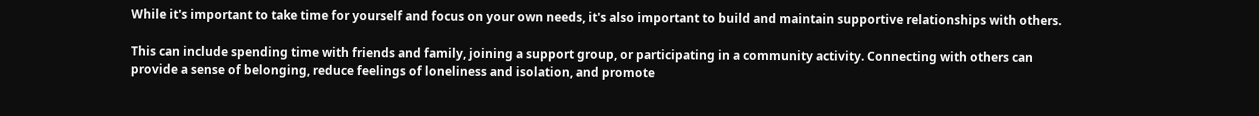While it's important to take time for yourself and focus on your own needs, it's also important to build and maintain supportive relationships with others.

This can include spending time with friends and family, joining a support group, or participating in a community activity. Connecting with others can provide a sense of belonging, reduce feelings of loneliness and isolation, and promote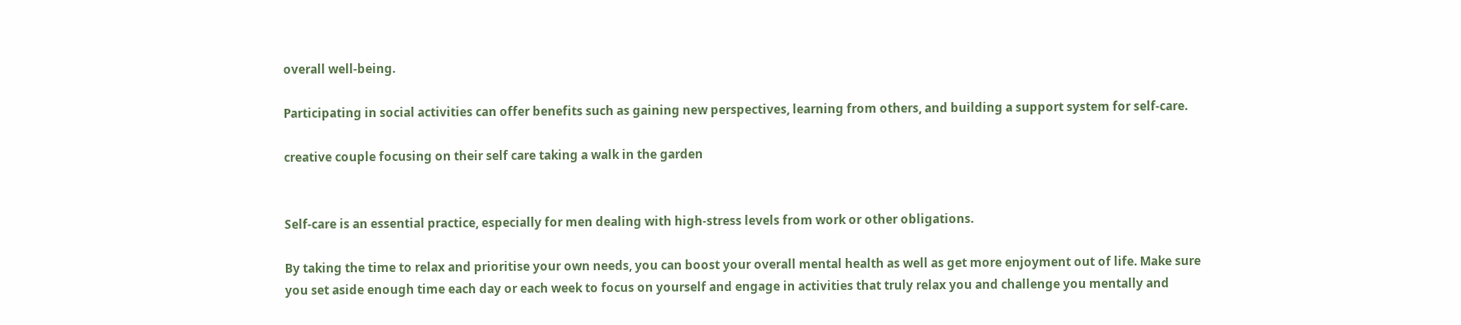overall well-being.

Participating in social activities can offer benefits such as gaining new perspectives, learning from others, and building a support system for self-care.

creative couple focusing on their self care taking a walk in the garden


Self-care is an essential practice, especially for men dealing with high-stress levels from work or other obligations.

By taking the time to relax and prioritise your own needs, you can boost your overall mental health as well as get more enjoyment out of life. Make sure you set aside enough time each day or each week to focus on yourself and engage in activities that truly relax you and challenge you mentally and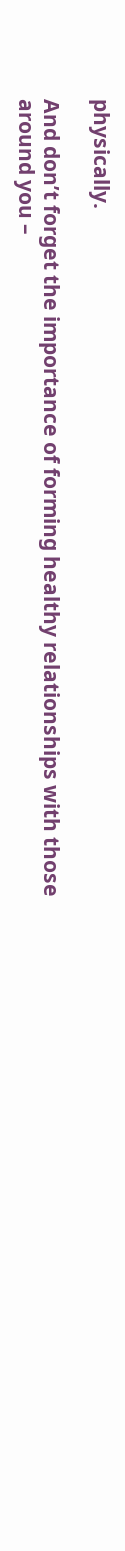physically.

And don’t forget the importance of forming healthy relationships with those around you –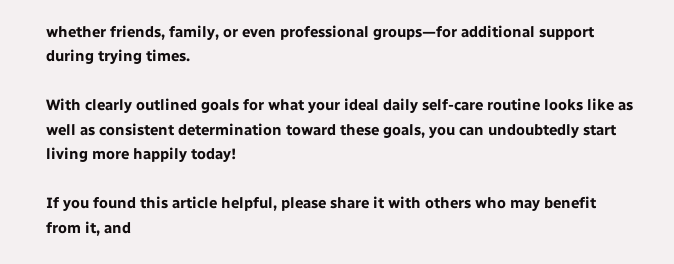whether friends, family, or even professional groups—for additional support during trying times.

With clearly outlined goals for what your ideal daily self-care routine looks like as well as consistent determination toward these goals, you can undoubtedly start living more happily today!

If you found this article helpful, please share it with others who may benefit from it, and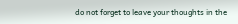do not forget to leave your thoughts in the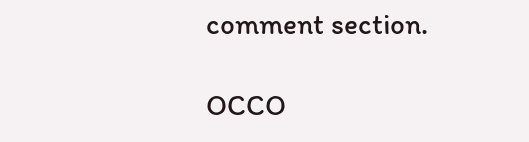comment section.

OCCO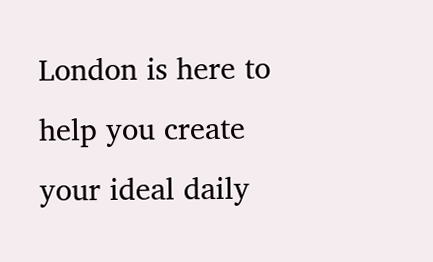London is here to help you create your ideal daily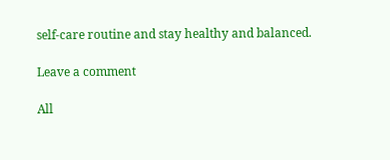self-care routine and stay healthy and balanced.

Leave a comment

All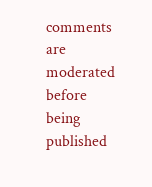comments are moderated before being published